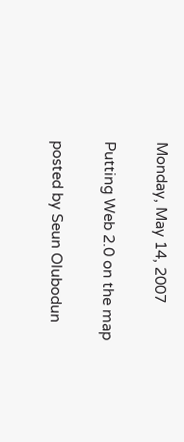Monday, May 14, 2007

Putting Web 2.0 on the map

posted by Seun Olubodun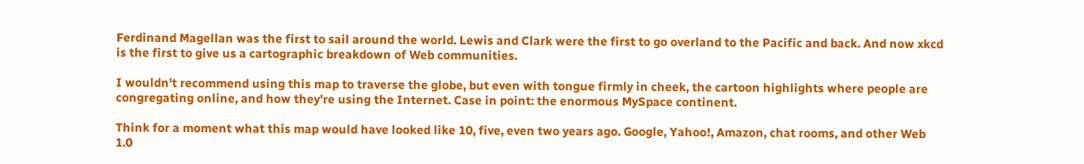Ferdinand Magellan was the first to sail around the world. Lewis and Clark were the first to go overland to the Pacific and back. And now xkcd is the first to give us a cartographic breakdown of Web communities.

I wouldn't recommend using this map to traverse the globe, but even with tongue firmly in cheek, the cartoon highlights where people are congregating online, and how they're using the Internet. Case in point: the enormous MySpace continent.

Think for a moment what this map would have looked like 10, five, even two years ago. Google, Yahoo!, Amazon, chat rooms, and other Web 1.0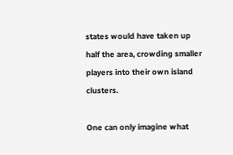states would have taken up half the area, crowding smaller players into their own island clusters.

One can only imagine what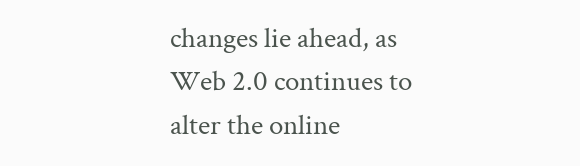changes lie ahead, as Web 2.0 continues to alter the online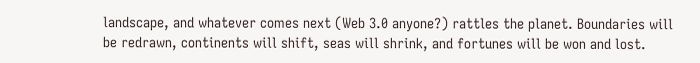landscape, and whatever comes next (Web 3.0 anyone?) rattles the planet. Boundaries will be redrawn, continents will shift, seas will shrink, and fortunes will be won and lost.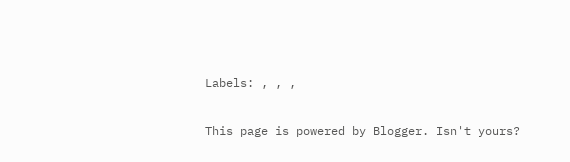Labels: , , ,

This page is powered by Blogger. Isn't yours?